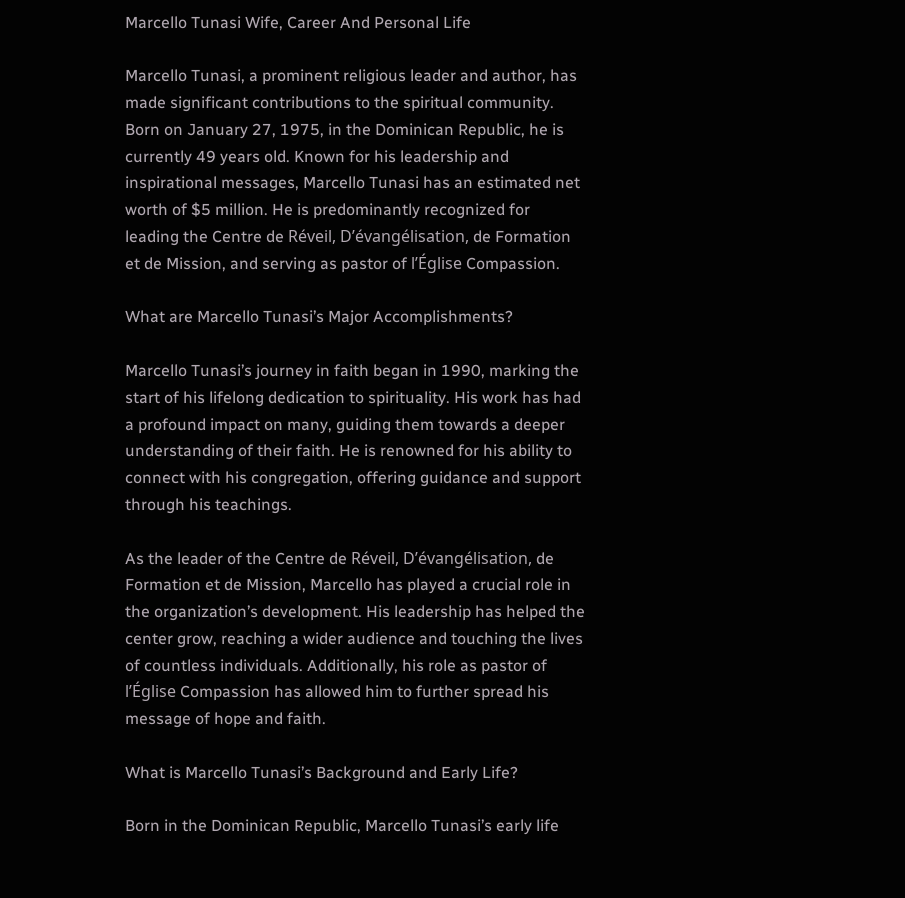Marcello Tunasi Wife, Career And Personal Life

Marcello Tunasi, a prominent religious leader and author, has made significant contributions to the spiritual community. Born on January 27, 1975, in the Dominican Republic, he is currently 49 years old. Known for his leadership and inspirational messages, Marcello Tunasi has an estimated net worth of $5 million. He is predominantly recognized for leading the Centre de Réveil, D’évangélisation, de Formation et de Mission, and serving as pastor of l’Église Compassion.

What are Marcello Tunasi’s Major Accomplishments?

Marcello Tunasi’s journey in faith began in 1990, marking the start of his lifelong dedication to spirituality. His work has had a profound impact on many, guiding them towards a deeper understanding of their faith. He is renowned for his ability to connect with his congregation, offering guidance and support through his teachings.

As the leader of the Centre de Réveil, D’évangélisation, de Formation et de Mission, Marcello has played a crucial role in the organization’s development. His leadership has helped the center grow, reaching a wider audience and touching the lives of countless individuals. Additionally, his role as pastor of l’Église Compassion has allowed him to further spread his message of hope and faith.

What is Marcello Tunasi’s Background and Early Life?

Born in the Dominican Republic, Marcello Tunasi’s early life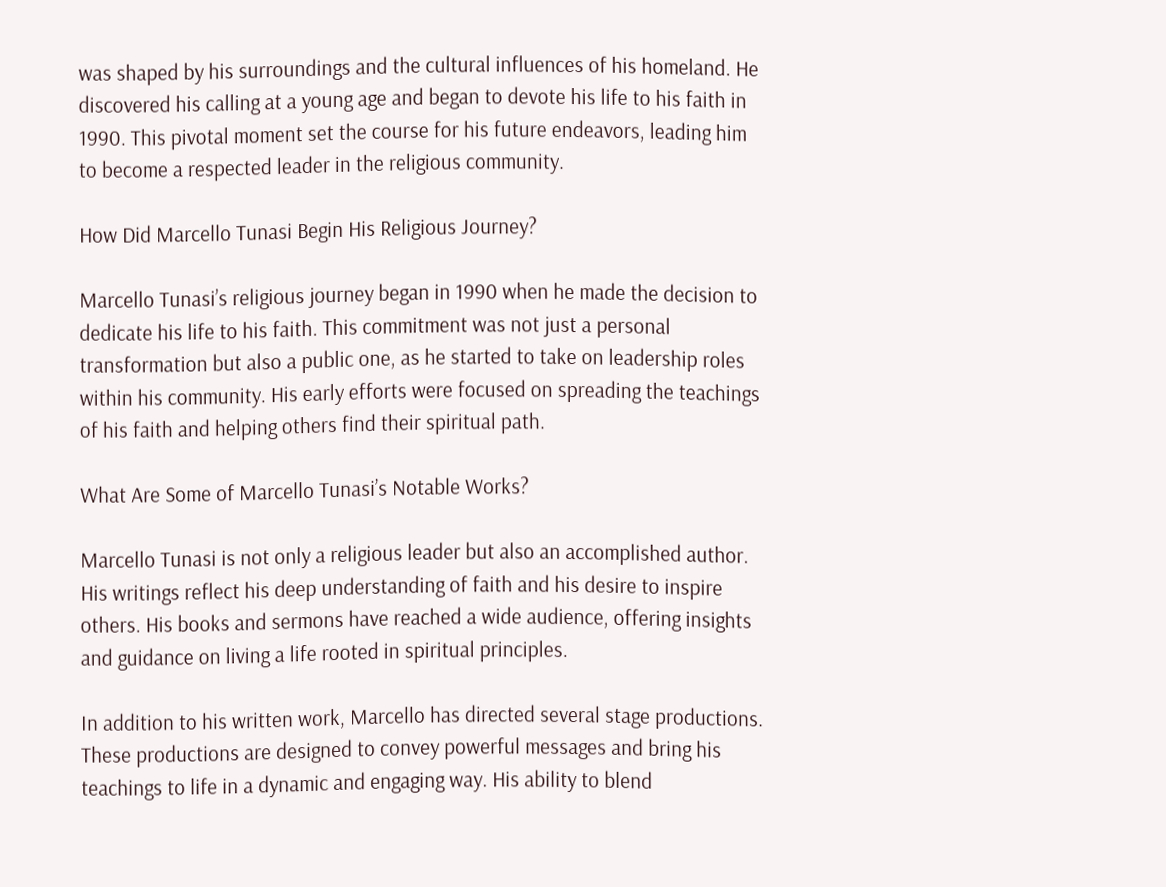was shaped by his surroundings and the cultural influences of his homeland. He discovered his calling at a young age and began to devote his life to his faith in 1990. This pivotal moment set the course for his future endeavors, leading him to become a respected leader in the religious community.

How Did Marcello Tunasi Begin His Religious Journey?

Marcello Tunasi’s religious journey began in 1990 when he made the decision to dedicate his life to his faith. This commitment was not just a personal transformation but also a public one, as he started to take on leadership roles within his community. His early efforts were focused on spreading the teachings of his faith and helping others find their spiritual path.

What Are Some of Marcello Tunasi’s Notable Works?

Marcello Tunasi is not only a religious leader but also an accomplished author. His writings reflect his deep understanding of faith and his desire to inspire others. His books and sermons have reached a wide audience, offering insights and guidance on living a life rooted in spiritual principles.

In addition to his written work, Marcello has directed several stage productions. These productions are designed to convey powerful messages and bring his teachings to life in a dynamic and engaging way. His ability to blend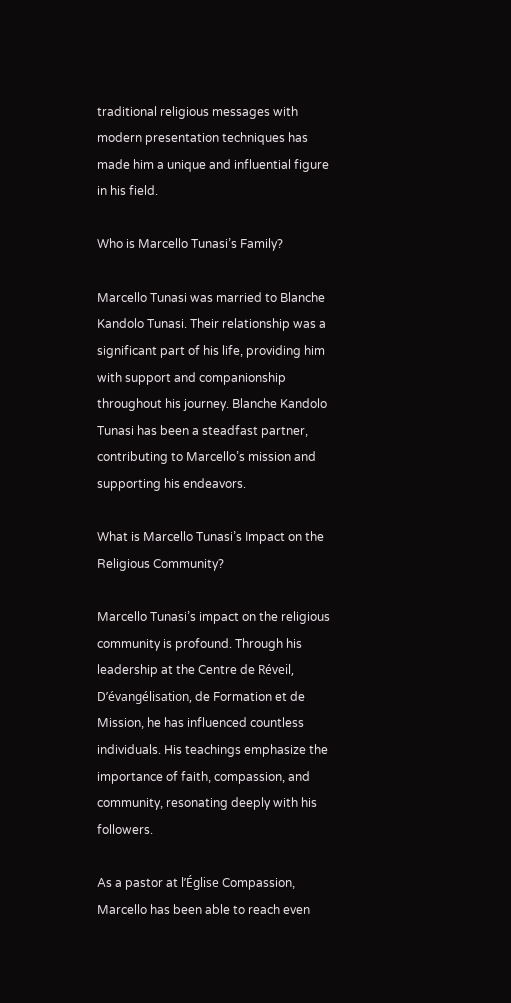traditional religious messages with modern presentation techniques has made him a unique and influential figure in his field.

Who is Marcello Tunasi’s Family?

Marcello Tunasi was married to Blanche Kandolo Tunasi. Their relationship was a significant part of his life, providing him with support and companionship throughout his journey. Blanche Kandolo Tunasi has been a steadfast partner, contributing to Marcello’s mission and supporting his endeavors.

What is Marcello Tunasi’s Impact on the Religious Community?

Marcello Tunasi’s impact on the religious community is profound. Through his leadership at the Centre de Réveil, D’évangélisation, de Formation et de Mission, he has influenced countless individuals. His teachings emphasize the importance of faith, compassion, and community, resonating deeply with his followers.

As a pastor at l’Église Compassion, Marcello has been able to reach even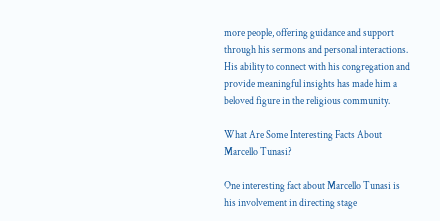more people, offering guidance and support through his sermons and personal interactions. His ability to connect with his congregation and provide meaningful insights has made him a beloved figure in the religious community.

What Are Some Interesting Facts About Marcello Tunasi?

One interesting fact about Marcello Tunasi is his involvement in directing stage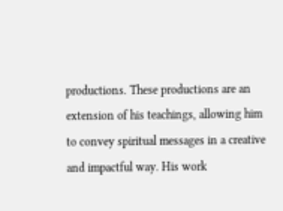productions. These productions are an extension of his teachings, allowing him to convey spiritual messages in a creative and impactful way. His work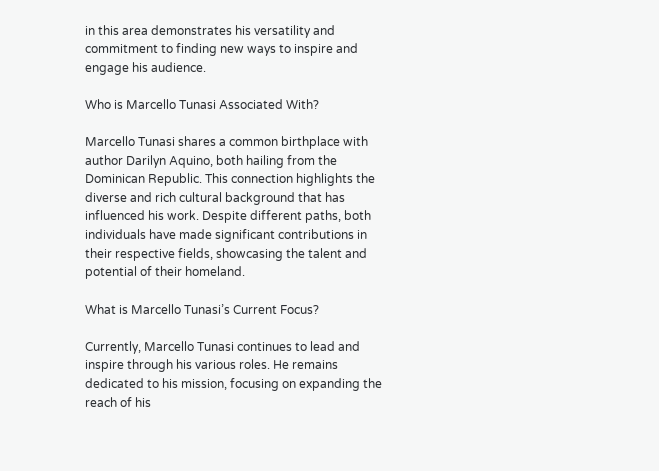in this area demonstrates his versatility and commitment to finding new ways to inspire and engage his audience.

Who is Marcello Tunasi Associated With?

Marcello Tunasi shares a common birthplace with author Darilyn Aquino, both hailing from the Dominican Republic. This connection highlights the diverse and rich cultural background that has influenced his work. Despite different paths, both individuals have made significant contributions in their respective fields, showcasing the talent and potential of their homeland.

What is Marcello Tunasi’s Current Focus?

Currently, Marcello Tunasi continues to lead and inspire through his various roles. He remains dedicated to his mission, focusing on expanding the reach of his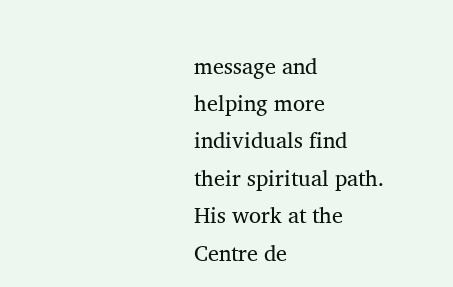message and helping more individuals find their spiritual path. His work at the Centre de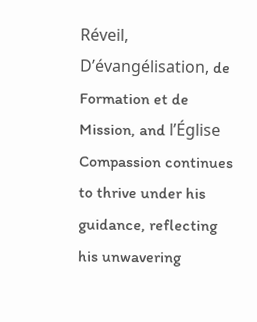Réveil, D’évangélisation, de Formation et de Mission, and l’Église Compassion continues to thrive under his guidance, reflecting his unwavering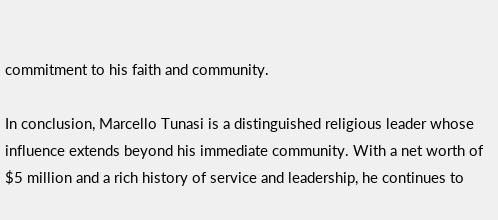commitment to his faith and community.

In conclusion, Marcello Tunasi is a distinguished religious leader whose influence extends beyond his immediate community. With a net worth of $5 million and a rich history of service and leadership, he continues to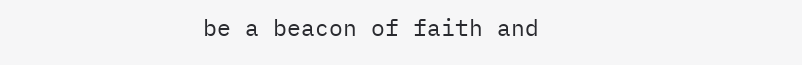be a beacon of faith and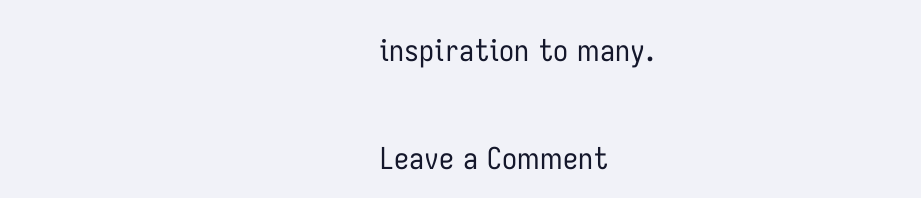inspiration to many.


Leave a Comment